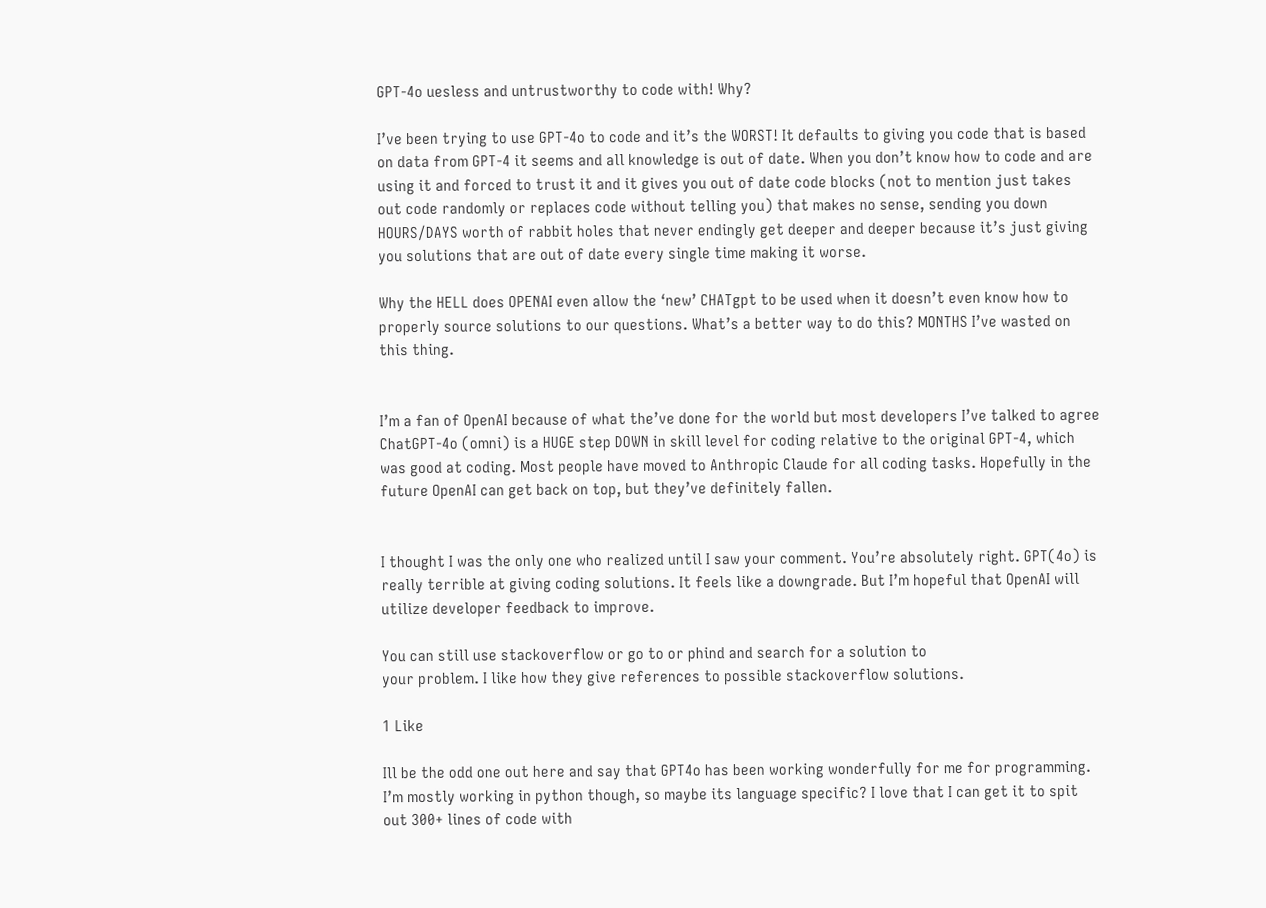GPT-4o uesless and untrustworthy to code with! Why?

I’ve been trying to use GPT-4o to code and it’s the WORST! It defaults to giving you code that is based on data from GPT-4 it seems and all knowledge is out of date. When you don’t know how to code and are using it and forced to trust it and it gives you out of date code blocks (not to mention just takes out code randomly or replaces code without telling you) that makes no sense, sending you down HOURS/DAYS worth of rabbit holes that never endingly get deeper and deeper because it’s just giving you solutions that are out of date every single time making it worse.

Why the HELL does OPENAI even allow the ‘new’ CHATgpt to be used when it doesn’t even know how to properly source solutions to our questions. What’s a better way to do this? MONTHS I’ve wasted on this thing.


I’m a fan of OpenAI because of what the’ve done for the world but most developers I’ve talked to agree ChatGPT-4o (omni) is a HUGE step DOWN in skill level for coding relative to the original GPT-4, which was good at coding. Most people have moved to Anthropic Claude for all coding tasks. Hopefully in the future OpenAI can get back on top, but they’ve definitely fallen.


I thought I was the only one who realized until I saw your comment. You’re absolutely right. GPT(4o) is really terrible at giving coding solutions. It feels like a downgrade. But I’m hopeful that OpenAI will utilize developer feedback to improve.

You can still use stackoverflow or go to or phind and search for a solution to
your problem. I like how they give references to possible stackoverflow solutions.

1 Like

Ill be the odd one out here and say that GPT4o has been working wonderfully for me for programming. I’m mostly working in python though, so maybe its language specific? I love that I can get it to spit out 300+ lines of code with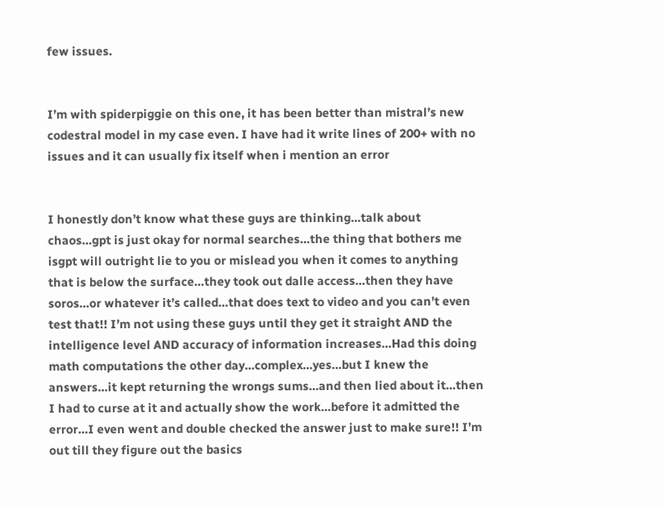few issues.


I’m with spiderpiggie on this one, it has been better than mistral’s new codestral model in my case even. I have had it write lines of 200+ with no issues and it can usually fix itself when i mention an error


I honestly don’t know what these guys are thinking…talk about chaos…gpt is just okay for normal searches…the thing that bothers me isgpt will outright lie to you or mislead you when it comes to anything that is below the surface…they took out dalle access…then they have soros…or whatever it’s called…that does text to video and you can’t even test that!! I’m not using these guys until they get it straight AND the intelligence level AND accuracy of information increases…Had this doing math computations the other day…complex…yes…but I knew the answers…it kept returning the wrongs sums…and then lied about it…then I had to curse at it and actually show the work…before it admitted the error…I even went and double checked the answer just to make sure!! I’m out till they figure out the basics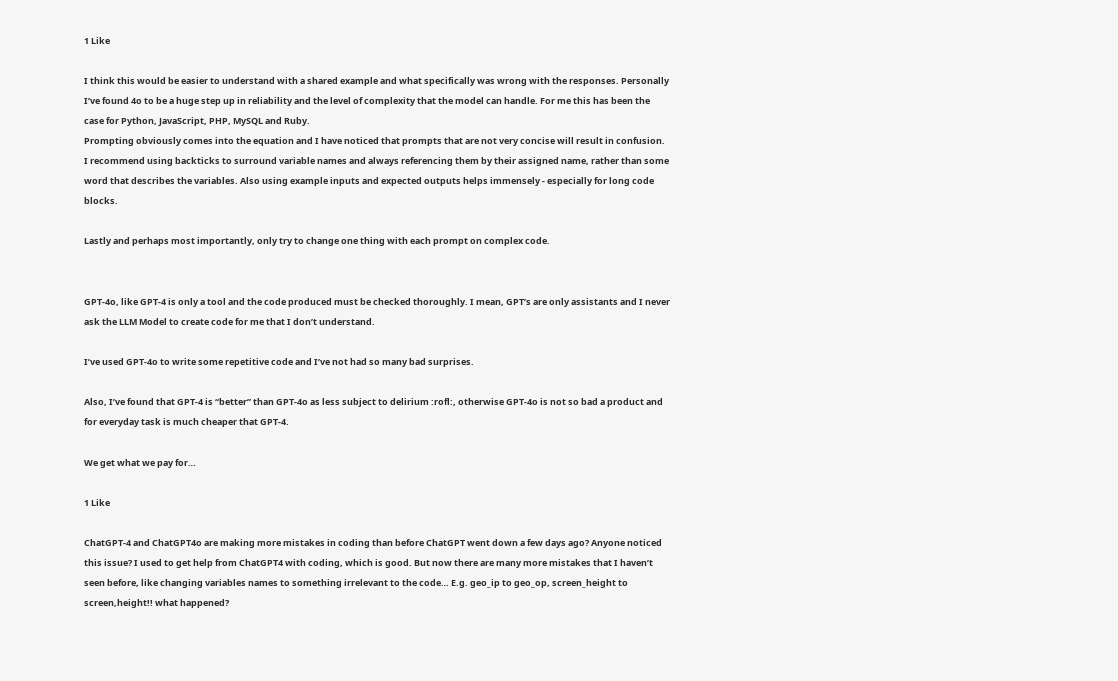1 Like

I think this would be easier to understand with a shared example and what specifically was wrong with the responses. Personally I’ve found 4o to be a huge step up in reliability and the level of complexity that the model can handle. For me this has been the case for Python, JavaScript, PHP, MySQL and Ruby.
Prompting obviously comes into the equation and I have noticed that prompts that are not very concise will result in confusion. I recommend using backticks to surround variable names and always referencing them by their assigned name, rather than some word that describes the variables. Also using example inputs and expected outputs helps immensely - especially for long code blocks.

Lastly and perhaps most importantly, only try to change one thing with each prompt on complex code.


GPT-4o, like GPT-4 is only a tool and the code produced must be checked thoroughly. I mean, GPT’s are only assistants and I never ask the LLM Model to create code for me that I don’t understand.

I’ve used GPT-4o to write some repetitive code and I’ve not had so many bad surprises.

Also, I’ve found that GPT-4 is “better” than GPT-4o as less subject to delirium :rofl:, otherwise GPT-4o is not so bad a product and for everyday task is much cheaper that GPT-4.

We get what we pay for…

1 Like

ChatGPT-4 and ChatGPT4o are making more mistakes in coding than before ChatGPT went down a few days ago? Anyone noticed this issue? I used to get help from ChatGPT4 with coding, which is good. But now there are many more mistakes that I haven’t seen before, like changing variables names to something irrelevant to the code… E.g. geo_ip to geo_op, screen_height to screen,height!! what happened?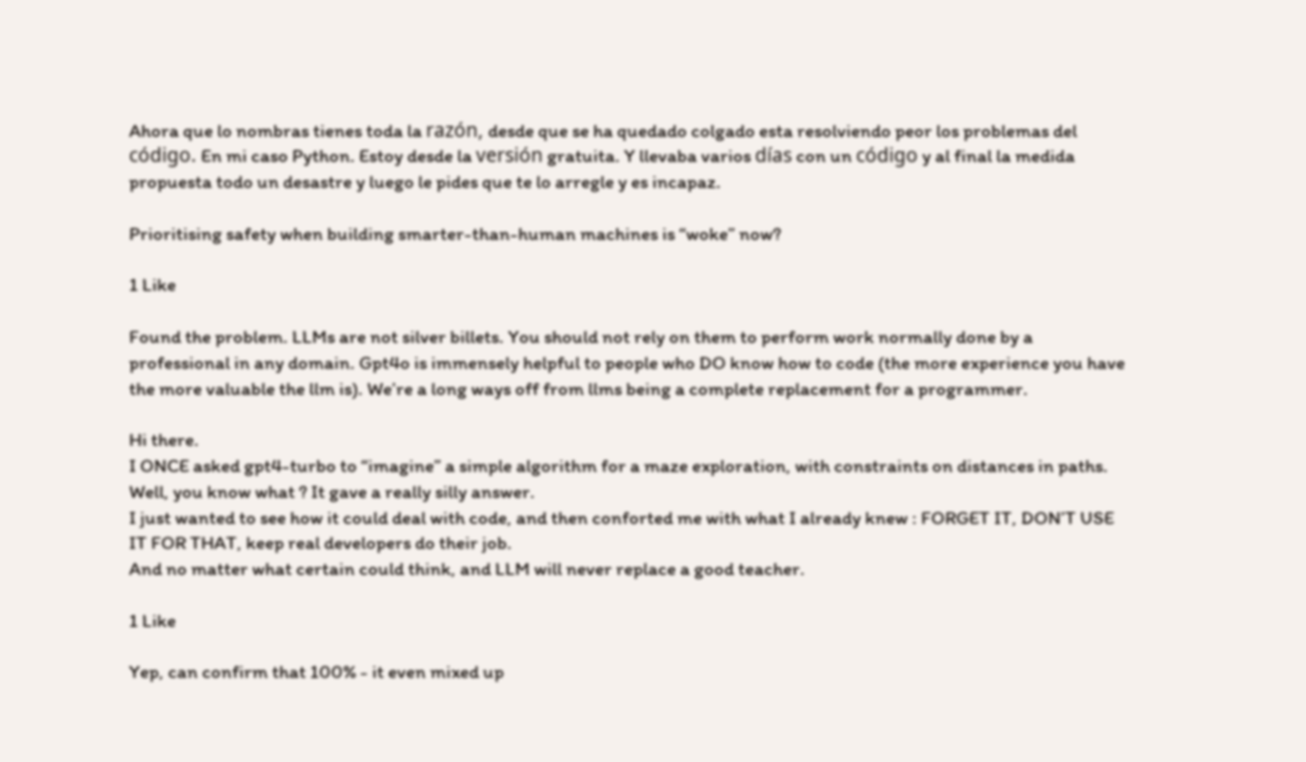Ahora que lo nombras tienes toda la razón, desde que se ha quedado colgado esta resolviendo peor los problemas del código. En mi caso Python. Estoy desde la versión gratuita. Y llevaba varios días con un código y al final la medida propuesta todo un desastre y luego le pides que te lo arregle y es incapaz.

Prioritising safety when building smarter-than-human machines is “woke” now?

1 Like

Found the problem. LLMs are not silver billets. You should not rely on them to perform work normally done by a professional in any domain. Gpt4o is immensely helpful to people who DO know how to code (the more experience you have the more valuable the llm is). We’re a long ways off from llms being a complete replacement for a programmer.

Hi there.
I ONCE asked gpt4-turbo to “imagine” a simple algorithm for a maze exploration, with constraints on distances in paths.
Well, you know what ? It gave a really silly answer.
I just wanted to see how it could deal with code, and then conforted me with what I already knew : FORGET IT, DON’T USE IT FOR THAT, keep real developers do their job.
And no matter what certain could think, and LLM will never replace a good teacher.

1 Like

Yep, can confirm that 100% - it even mixed up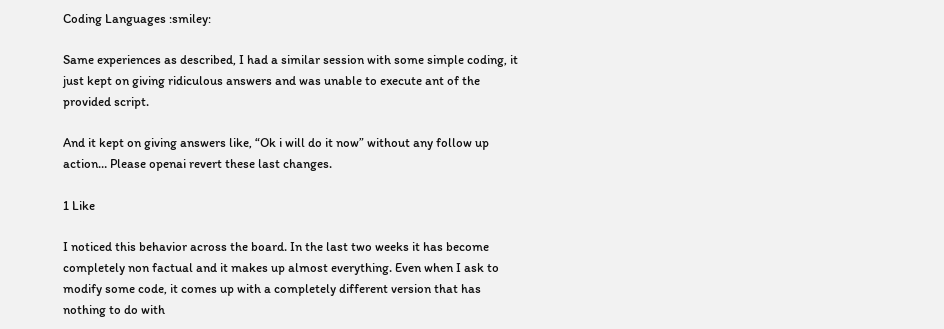Coding Languages :smiley:

Same experiences as described, I had a similar session with some simple coding, it just kept on giving ridiculous answers and was unable to execute ant of the provided script.

And it kept on giving answers like, “Ok i will do it now” without any follow up action… Please openai revert these last changes.

1 Like

I noticed this behavior across the board. In the last two weeks it has become completely non factual and it makes up almost everything. Even when I ask to modify some code, it comes up with a completely different version that has nothing to do with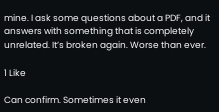mine. I ask some questions about a PDF, and it answers with something that is completely unrelated. It’s broken again. Worse than ever.

1 Like

Can confirm. Sometimes it even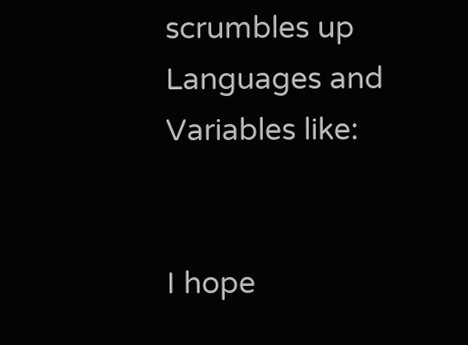scrumbles up Languages and Variables like:


I hope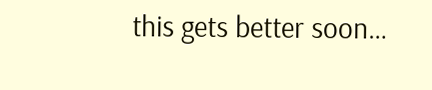this gets better soon…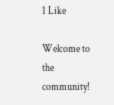1 Like

Welcome to the community!